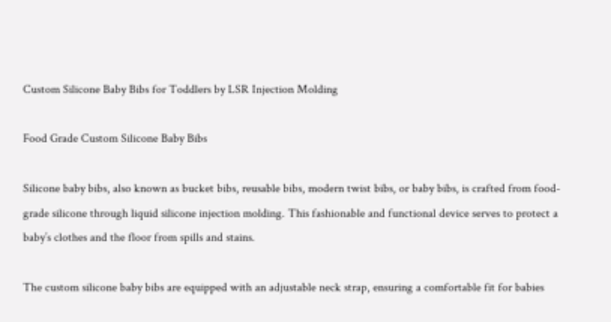Custom Silicone Baby Bibs for Toddlers by LSR Injection Molding

Food Grade Custom Silicone Baby Bibs

Silicone baby bibs, also known as bucket bibs, reusable bibs, modern twist bibs, or baby bibs, is crafted from food-grade silicone through liquid silicone injection molding. This fashionable and functional device serves to protect a baby’s clothes and the floor from spills and stains.

The custom silicone baby bibs are equipped with an adjustable neck strap, ensuring a comfortable fit for babies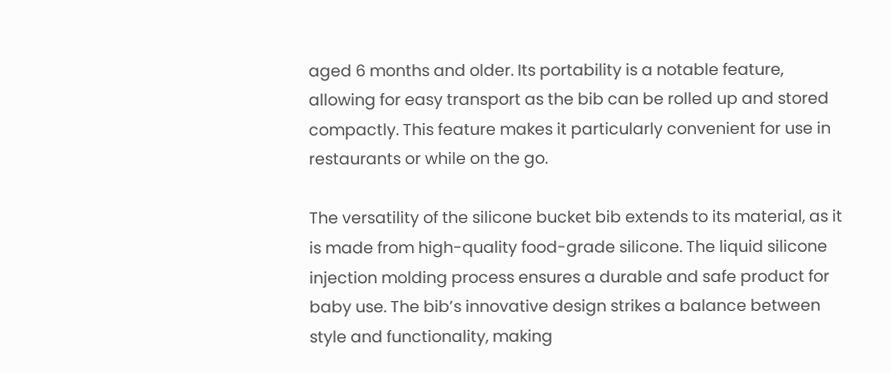aged 6 months and older. Its portability is a notable feature, allowing for easy transport as the bib can be rolled up and stored compactly. This feature makes it particularly convenient for use in restaurants or while on the go.

The versatility of the silicone bucket bib extends to its material, as it is made from high-quality food-grade silicone. The liquid silicone injection molding process ensures a durable and safe product for baby use. The bib’s innovative design strikes a balance between style and functionality, making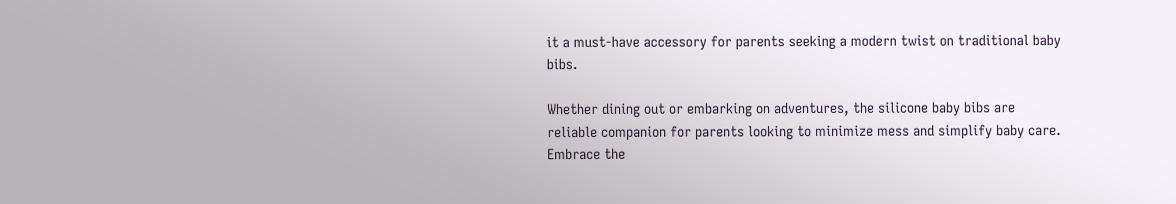it a must-have accessory for parents seeking a modern twist on traditional baby bibs.

Whether dining out or embarking on adventures, the silicone baby bibs are reliable companion for parents looking to minimize mess and simplify baby care. Embrace the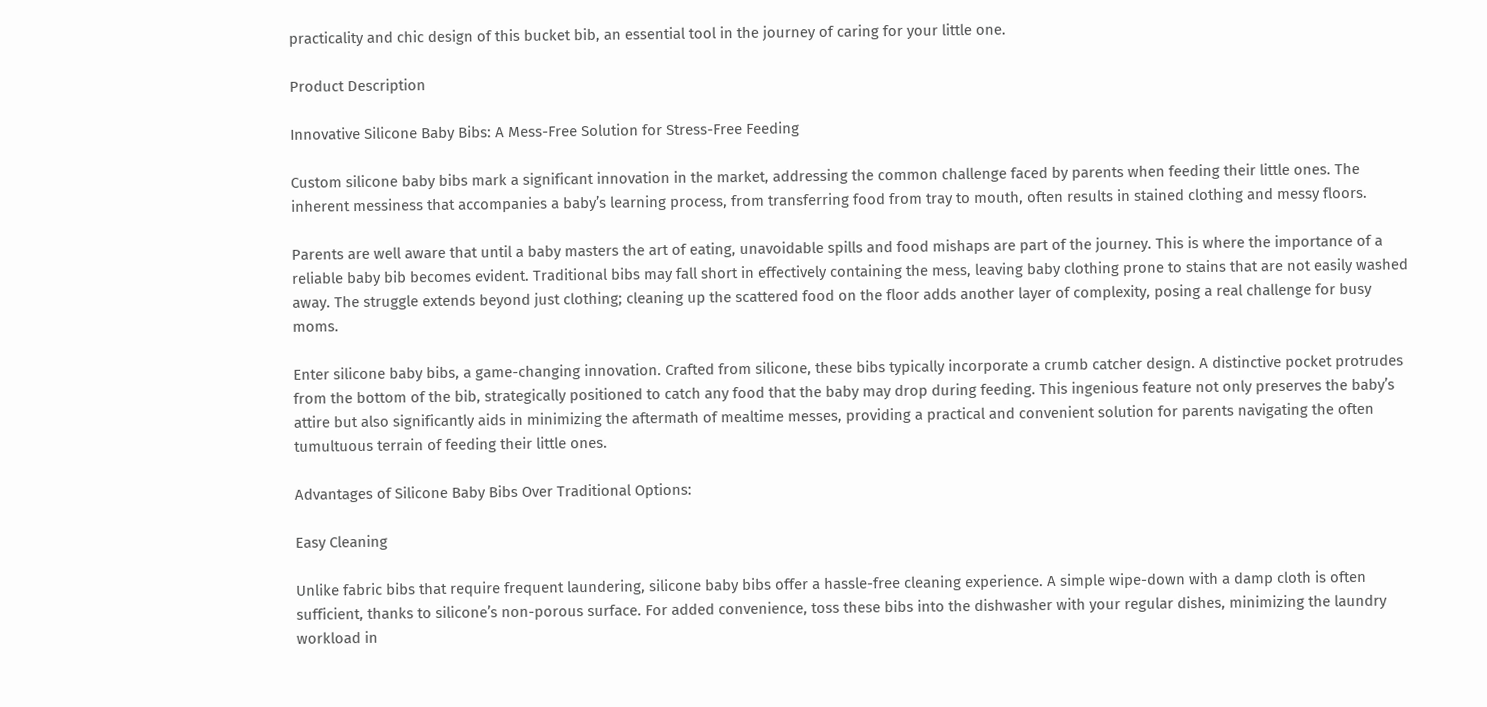practicality and chic design of this bucket bib, an essential tool in the journey of caring for your little one.

Product Description

Innovative Silicone Baby Bibs: A Mess-Free Solution for Stress-Free Feeding

Custom silicone baby bibs mark a significant innovation in the market, addressing the common challenge faced by parents when feeding their little ones. The inherent messiness that accompanies a baby’s learning process, from transferring food from tray to mouth, often results in stained clothing and messy floors.

Parents are well aware that until a baby masters the art of eating, unavoidable spills and food mishaps are part of the journey. This is where the importance of a reliable baby bib becomes evident. Traditional bibs may fall short in effectively containing the mess, leaving baby clothing prone to stains that are not easily washed away. The struggle extends beyond just clothing; cleaning up the scattered food on the floor adds another layer of complexity, posing a real challenge for busy moms.

Enter silicone baby bibs, a game-changing innovation. Crafted from silicone, these bibs typically incorporate a crumb catcher design. A distinctive pocket protrudes from the bottom of the bib, strategically positioned to catch any food that the baby may drop during feeding. This ingenious feature not only preserves the baby’s attire but also significantly aids in minimizing the aftermath of mealtime messes, providing a practical and convenient solution for parents navigating the often tumultuous terrain of feeding their little ones.

Advantages of Silicone Baby Bibs Over Traditional Options:

Easy Cleaning

Unlike fabric bibs that require frequent laundering, silicone baby bibs offer a hassle-free cleaning experience. A simple wipe-down with a damp cloth is often sufficient, thanks to silicone’s non-porous surface. For added convenience, toss these bibs into the dishwasher with your regular dishes, minimizing the laundry workload in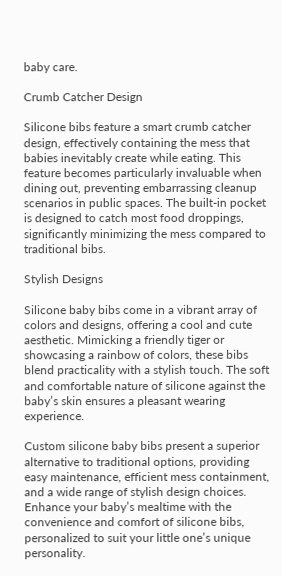baby care.

Crumb Catcher Design

Silicone bibs feature a smart crumb catcher design, effectively containing the mess that babies inevitably create while eating. This feature becomes particularly invaluable when dining out, preventing embarrassing cleanup scenarios in public spaces. The built-in pocket is designed to catch most food droppings, significantly minimizing the mess compared to traditional bibs.

Stylish Designs

Silicone baby bibs come in a vibrant array of colors and designs, offering a cool and cute aesthetic. Mimicking a friendly tiger or showcasing a rainbow of colors, these bibs blend practicality with a stylish touch. The soft and comfortable nature of silicone against the baby’s skin ensures a pleasant wearing experience.

Custom silicone baby bibs present a superior alternative to traditional options, providing easy maintenance, efficient mess containment, and a wide range of stylish design choices. Enhance your baby’s mealtime with the convenience and comfort of silicone bibs, personalized to suit your little one’s unique personality.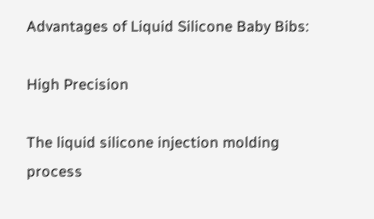Advantages of Liquid Silicone Baby Bibs:

High Precision

The liquid silicone injection molding process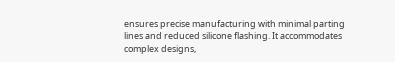ensures precise manufacturing with minimal parting lines and reduced silicone flashing. It accommodates complex designs,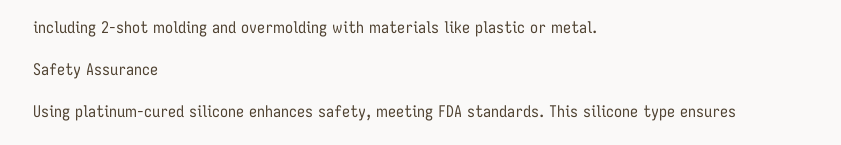including 2-shot molding and overmolding with materials like plastic or metal.

Safety Assurance

Using platinum-cured silicone enhances safety, meeting FDA standards. This silicone type ensures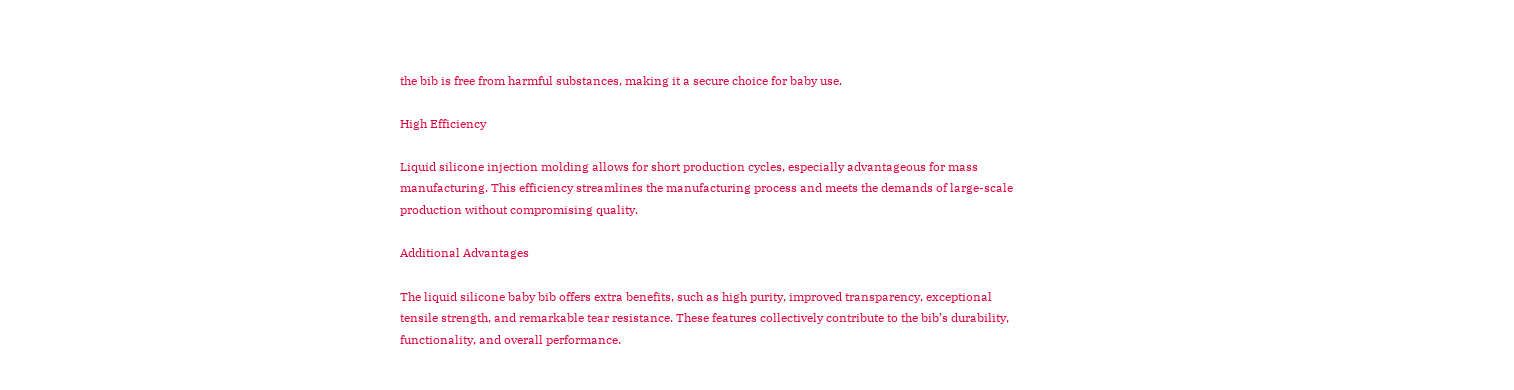the bib is free from harmful substances, making it a secure choice for baby use.

High Efficiency

Liquid silicone injection molding allows for short production cycles, especially advantageous for mass manufacturing. This efficiency streamlines the manufacturing process and meets the demands of large-scale production without compromising quality.

Additional Advantages

The liquid silicone baby bib offers extra benefits, such as high purity, improved transparency, exceptional tensile strength, and remarkable tear resistance. These features collectively contribute to the bib’s durability, functionality, and overall performance.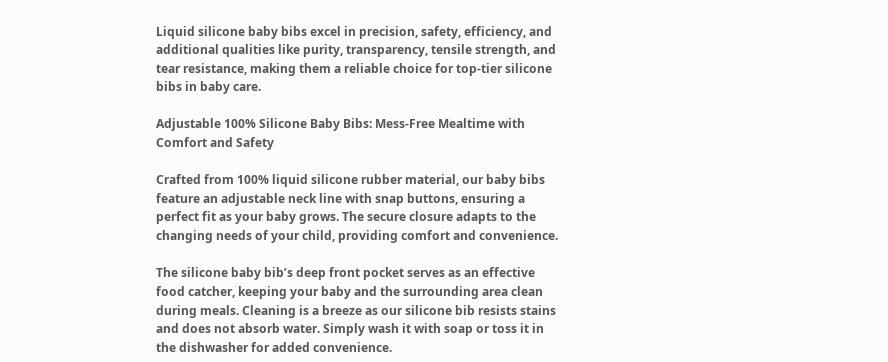Liquid silicone baby bibs excel in precision, safety, efficiency, and additional qualities like purity, transparency, tensile strength, and tear resistance, making them a reliable choice for top-tier silicone bibs in baby care.

Adjustable 100% Silicone Baby Bibs: Mess-Free Mealtime with Comfort and Safety

Crafted from 100% liquid silicone rubber material, our baby bibs feature an adjustable neck line with snap buttons, ensuring a perfect fit as your baby grows. The secure closure adapts to the changing needs of your child, providing comfort and convenience.

The silicone baby bib’s deep front pocket serves as an effective food catcher, keeping your baby and the surrounding area clean during meals. Cleaning is a breeze as our silicone bib resists stains and does not absorb water. Simply wash it with soap or toss it in the dishwasher for added convenience.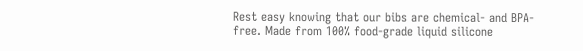Rest easy knowing that our bibs are chemical- and BPA-free. Made from 100% food-grade liquid silicone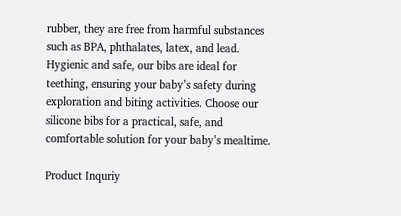rubber, they are free from harmful substances such as BPA, phthalates, latex, and lead. Hygienic and safe, our bibs are ideal for teething, ensuring your baby’s safety during exploration and biting activities. Choose our silicone bibs for a practical, safe, and comfortable solution for your baby’s mealtime.

Product Inquriy